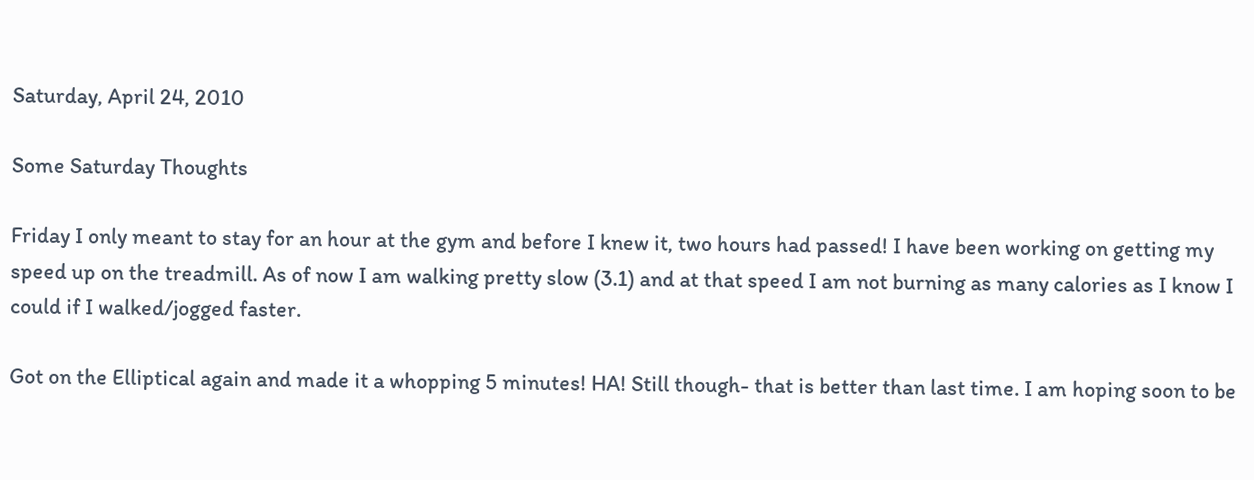Saturday, April 24, 2010

Some Saturday Thoughts

Friday I only meant to stay for an hour at the gym and before I knew it, two hours had passed! I have been working on getting my speed up on the treadmill. As of now I am walking pretty slow (3.1) and at that speed I am not burning as many calories as I know I could if I walked/jogged faster.

Got on the Elliptical again and made it a whopping 5 minutes! HA! Still though- that is better than last time. I am hoping soon to be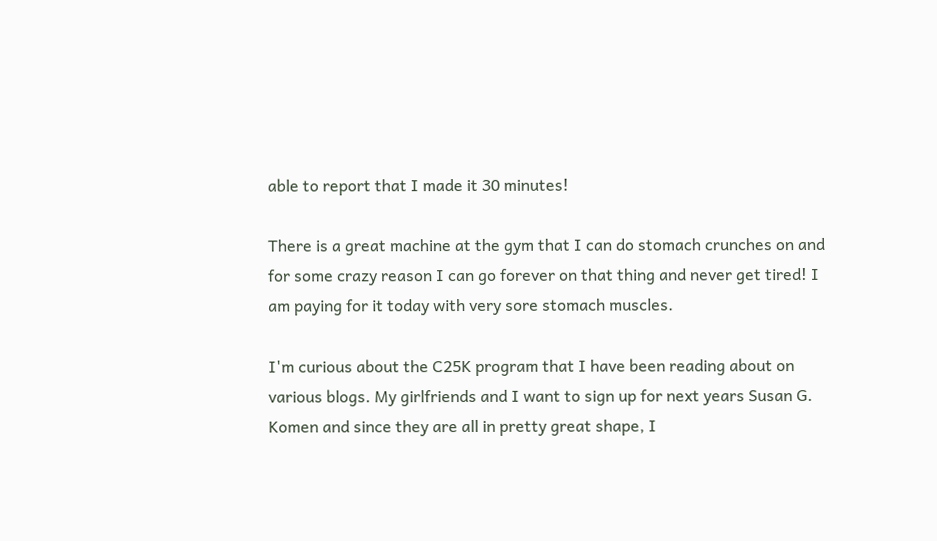able to report that I made it 30 minutes!

There is a great machine at the gym that I can do stomach crunches on and for some crazy reason I can go forever on that thing and never get tired! I am paying for it today with very sore stomach muscles.

I'm curious about the C25K program that I have been reading about on various blogs. My girlfriends and I want to sign up for next years Susan G. Komen and since they are all in pretty great shape, I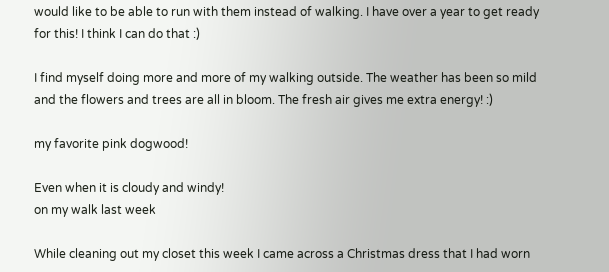would like to be able to run with them instead of walking. I have over a year to get ready for this! I think I can do that :)

I find myself doing more and more of my walking outside. The weather has been so mild and the flowers and trees are all in bloom. The fresh air gives me extra energy! :)

my favorite pink dogwood!

Even when it is cloudy and windy!
on my walk last week

While cleaning out my closet this week I came across a Christmas dress that I had worn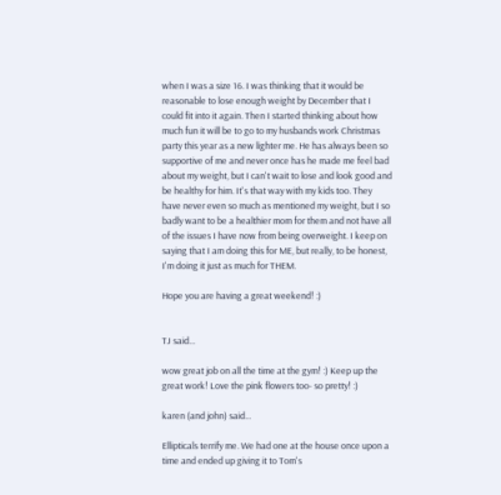when I was a size 16. I was thinking that it would be reasonable to lose enough weight by December that I could fit into it again. Then I started thinking about how much fun it will be to go to my husbands work Christmas party this year as a new lighter me. He has always been so supportive of me and never once has he made me feel bad about my weight, but I can't wait to lose and look good and be healthy for him. It's that way with my kids too. They have never even so much as mentioned my weight, but I so badly want to be a healthier mom for them and not have all of the issues I have now from being overweight. I keep on saying that I am doing this for ME, but really, to be honest, I'm doing it just as much for THEM.

Hope you are having a great weekend! :)


TJ said...

wow great job on all the time at the gym! :) Keep up the great work! Love the pink flowers too- so pretty! :)

karen (and john) said...

Ellipticals terrify me. We had one at the house once upon a time and ended up giving it to Tom's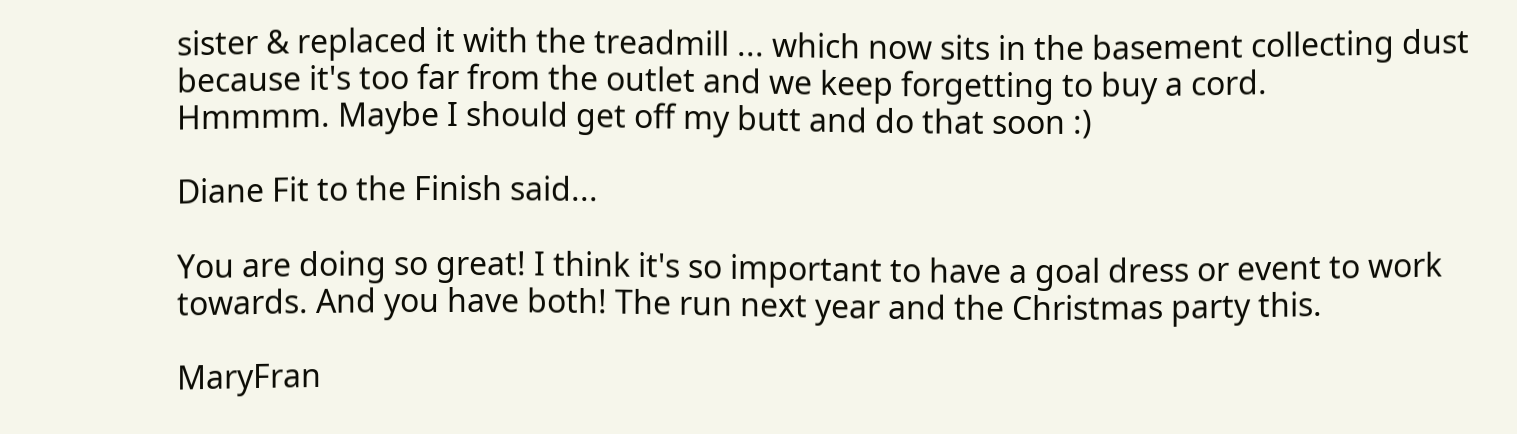sister & replaced it with the treadmill ... which now sits in the basement collecting dust because it's too far from the outlet and we keep forgetting to buy a cord.
Hmmmm. Maybe I should get off my butt and do that soon :)

Diane Fit to the Finish said...

You are doing so great! I think it's so important to have a goal dress or event to work towards. And you have both! The run next year and the Christmas party this.

MaryFran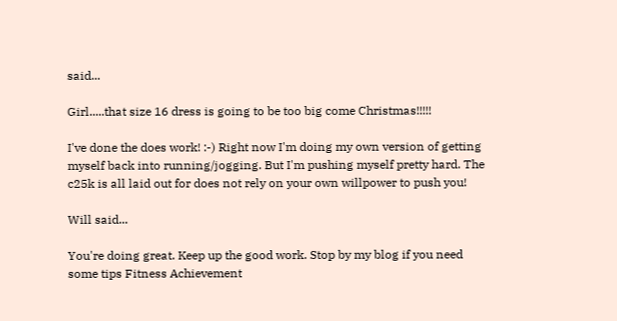said...

Girl.....that size 16 dress is going to be too big come Christmas!!!!!

I've done the does work! :-) Right now I'm doing my own version of getting myself back into running/jogging. But I'm pushing myself pretty hard. The c25k is all laid out for does not rely on your own willpower to push you!

Will said...

You're doing great. Keep up the good work. Stop by my blog if you need some tips Fitness Achievement